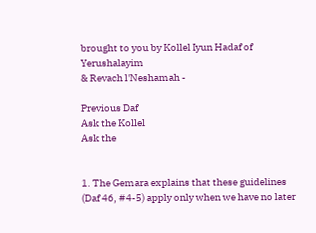brought to you by Kollel Iyun Hadaf of Yerushalayim
& Revach l'Neshamah -

Previous Daf
Ask the Kollel
Ask the


1. The Gemara explains that these guidelines (Daf 46, #4-5) apply only when we have no later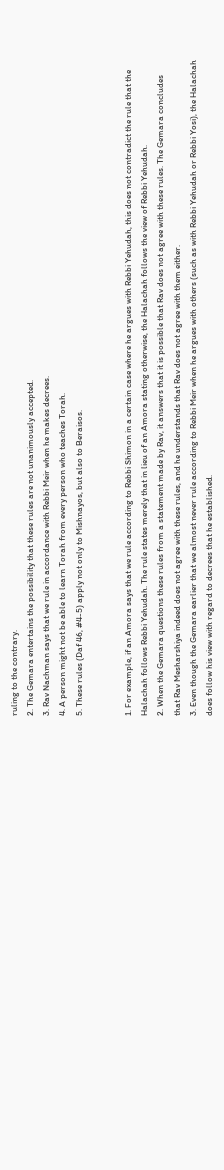ruling to the contrary.
2. The Gemara entertains the possibility that these rules are not unanimously accepted.
3. Rav Nachman says that we rule in accordance with Rebbi Meir when he makes decrees.
4. A person might not be able to learn Torah from every person who teaches Torah.
5. These rules (Daf 46, #4-5) apply not only to Mishnayos, but also to Beraisos.


1. For example, if an Amora says that we rule according to Rebbi Shimon in a certain case where he argues with Rebbi Yehudah, this does not contradict the rule that the Halachah follows Rebbi Yehudah. The rule states merely that in lieu of an Amora stating otherwise, the Halachah follows the view of Rebbi Yehudah.
2. When the Gemara questions these rules from a statement made by Rav, it answers that it is possible that Rav does not agree with these rules. The Gemara concludes that Rav Mesharshiya indeed does not agree with these rules, and he understands that Rav does not agree with them either.
3. Even though the Gemara earlier that we almost never rule according to Rebbi Meir when he argues with others (such as with Rebbi Yehudah or Rebbi Yosi), the Halachah does follow his view with regard to decrees that he established.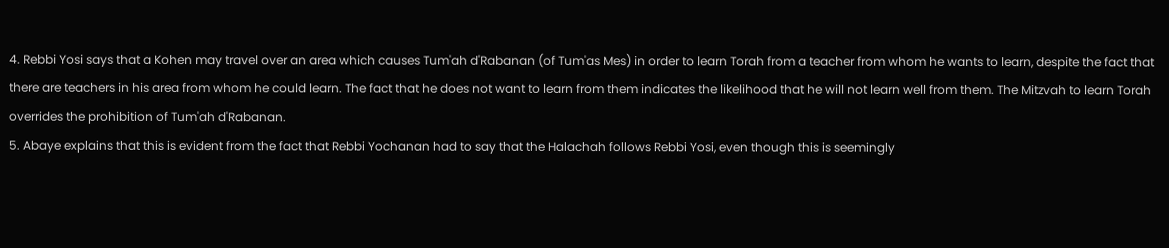4. Rebbi Yosi says that a Kohen may travel over an area which causes Tum'ah d'Rabanan (of Tum'as Mes) in order to learn Torah from a teacher from whom he wants to learn, despite the fact that there are teachers in his area from whom he could learn. The fact that he does not want to learn from them indicates the likelihood that he will not learn well from them. The Mitzvah to learn Torah overrides the prohibition of Tum'ah d'Rabanan.
5. Abaye explains that this is evident from the fact that Rebbi Yochanan had to say that the Halachah follows Rebbi Yosi, even though this is seemingly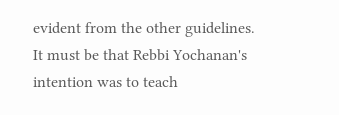evident from the other guidelines. It must be that Rebbi Yochanan's intention was to teach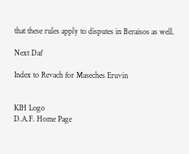that these rules apply to disputes in Beraisos as well.

Next Daf

Index to Revach for Maseches Eruvin


KIH Logo
D.A.F. Home Page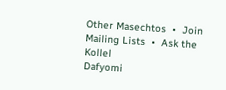Other Masechtos  •  Join Mailing Lists  •  Ask the Kollel
Dafyomi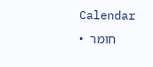Calendar  •  חומר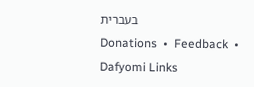בעברית
Donations  •  Feedback  •  Dafyomi Links